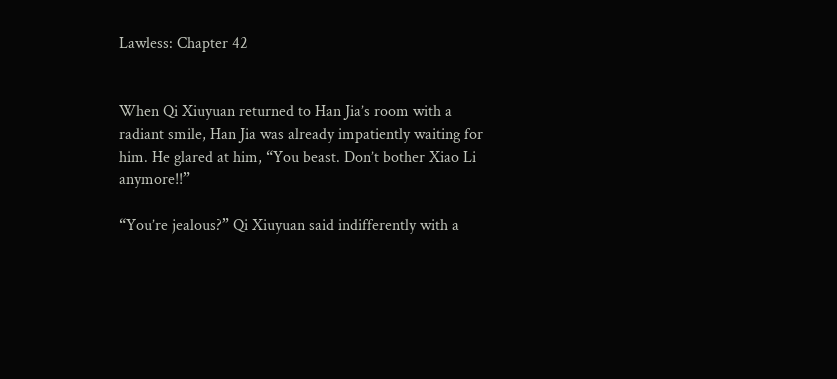Lawless: Chapter 42


When Qi Xiuyuan returned to Han Jia’s room with a radiant smile, Han Jia was already impatiently waiting for him. He glared at him, “You beast. Don’t bother Xiao Li anymore!!”

“You’re jealous?” Qi Xiuyuan said indifferently with a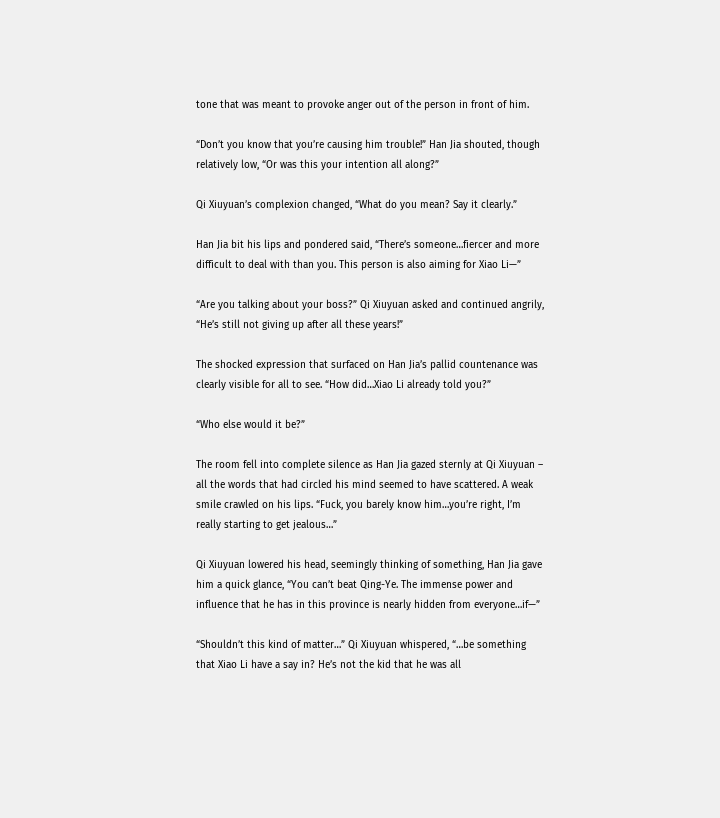tone that was meant to provoke anger out of the person in front of him.

“Don’t you know that you’re causing him trouble!” Han Jia shouted, though relatively low, “Or was this your intention all along?”

Qi Xiuyuan’s complexion changed, “What do you mean? Say it clearly.”

Han Jia bit his lips and pondered said, “There’s someone…fiercer and more difficult to deal with than you. This person is also aiming for Xiao Li—”

“Are you talking about your boss?” Qi Xiuyuan asked and continued angrily, “He’s still not giving up after all these years!”

The shocked expression that surfaced on Han Jia’s pallid countenance was clearly visible for all to see. “How did…Xiao Li already told you?”

“Who else would it be?”

The room fell into complete silence as Han Jia gazed sternly at Qi Xiuyuan – all the words that had circled his mind seemed to have scattered. A weak smile crawled on his lips. “Fuck, you barely know him…you’re right, I’m really starting to get jealous…”

Qi Xiuyuan lowered his head, seemingly thinking of something, Han Jia gave him a quick glance, “You can’t beat Qing-Ye. The immense power and influence that he has in this province is nearly hidden from everyone…if—”

“Shouldn’t this kind of matter…” Qi Xiuyuan whispered, “…be something that Xiao Li have a say in? He’s not the kid that he was all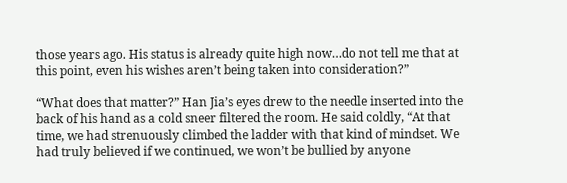those years ago. His status is already quite high now…do not tell me that at this point, even his wishes aren’t being taken into consideration?”

“What does that matter?” Han Jia’s eyes drew to the needle inserted into the back of his hand as a cold sneer filtered the room. He said coldly, “At that time, we had strenuously climbed the ladder with that kind of mindset. We had truly believed if we continued, we won’t be bullied by anyone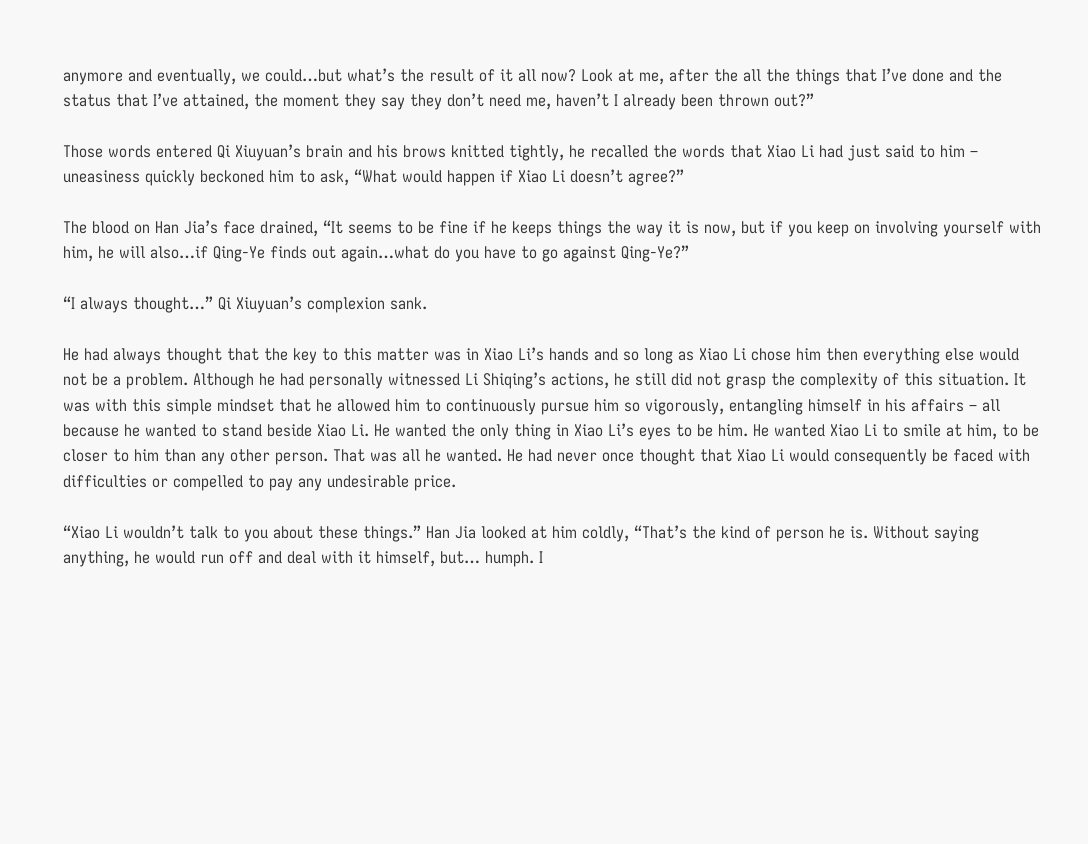anymore and eventually, we could…but what’s the result of it all now? Look at me, after the all the things that I’ve done and the status that I’ve attained, the moment they say they don’t need me, haven’t I already been thrown out?”

Those words entered Qi Xiuyuan’s brain and his brows knitted tightly, he recalled the words that Xiao Li had just said to him – uneasiness quickly beckoned him to ask, “What would happen if Xiao Li doesn’t agree?”

The blood on Han Jia’s face drained, “It seems to be fine if he keeps things the way it is now, but if you keep on involving yourself with him, he will also…if Qing-Ye finds out again…what do you have to go against Qing-Ye?”

“I always thought…” Qi Xiuyuan’s complexion sank.

He had always thought that the key to this matter was in Xiao Li’s hands and so long as Xiao Li chose him then everything else would not be a problem. Although he had personally witnessed Li Shiqing’s actions, he still did not grasp the complexity of this situation. It was with this simple mindset that he allowed him to continuously pursue him so vigorously, entangling himself in his affairs – all because he wanted to stand beside Xiao Li. He wanted the only thing in Xiao Li’s eyes to be him. He wanted Xiao Li to smile at him, to be closer to him than any other person. That was all he wanted. He had never once thought that Xiao Li would consequently be faced with difficulties or compelled to pay any undesirable price.

“Xiao Li wouldn’t talk to you about these things.” Han Jia looked at him coldly, “That’s the kind of person he is. Without saying anything, he would run off and deal with it himself, but… humph. I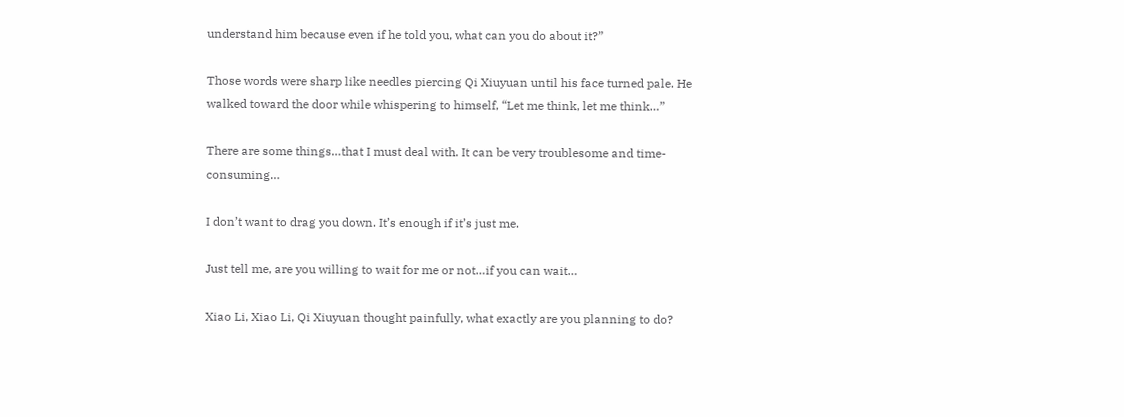understand him because even if he told you, what can you do about it?”

Those words were sharp like needles piercing Qi Xiuyuan until his face turned pale. He walked toward the door while whispering to himself, “Let me think, let me think…”

There are some things…that I must deal with. It can be very troublesome and time- consuming…

I don’t want to drag you down. It’s enough if it’s just me.

Just tell me, are you willing to wait for me or not…if you can wait…

Xiao Li, Xiao Li, Qi Xiuyuan thought painfully, what exactly are you planning to do?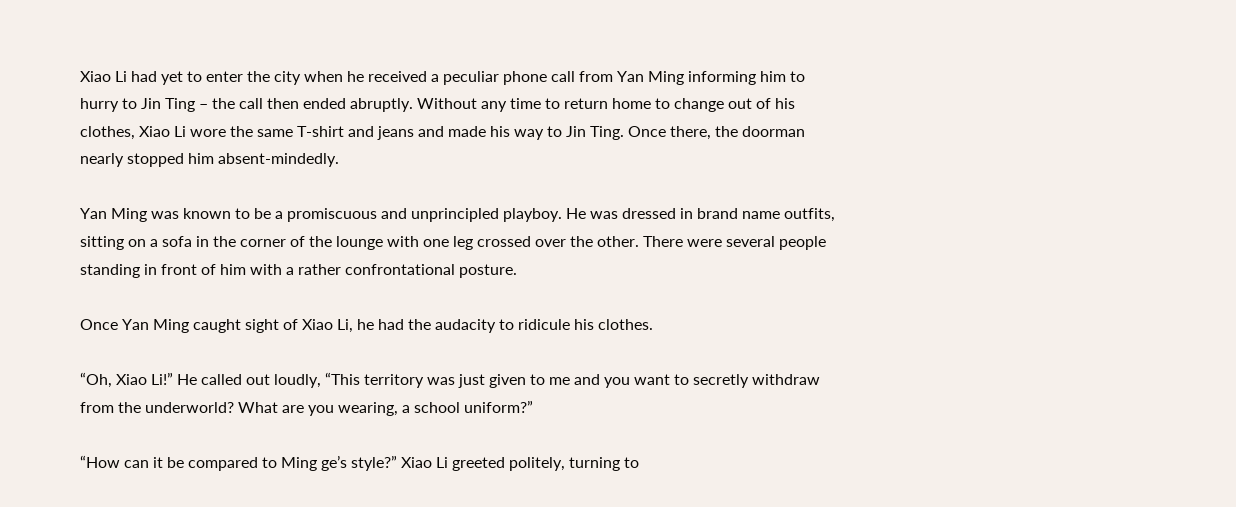Xiao Li had yet to enter the city when he received a peculiar phone call from Yan Ming informing him to hurry to Jin Ting – the call then ended abruptly. Without any time to return home to change out of his clothes, Xiao Li wore the same T-shirt and jeans and made his way to Jin Ting. Once there, the doorman nearly stopped him absent-mindedly.

Yan Ming was known to be a promiscuous and unprincipled playboy. He was dressed in brand name outfits, sitting on a sofa in the corner of the lounge with one leg crossed over the other. There were several people standing in front of him with a rather confrontational posture.

Once Yan Ming caught sight of Xiao Li, he had the audacity to ridicule his clothes.

“Oh, Xiao Li!” He called out loudly, “This territory was just given to me and you want to secretly withdraw from the underworld? What are you wearing, a school uniform?”

“How can it be compared to Ming ge’s style?” Xiao Li greeted politely, turning to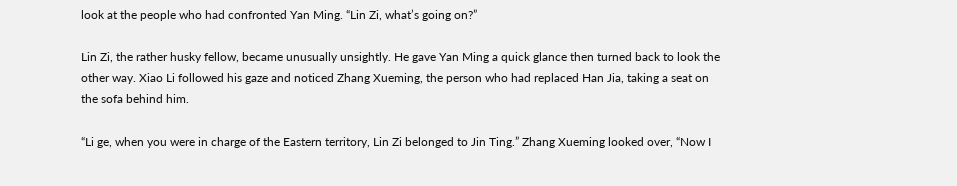look at the people who had confronted Yan Ming. “Lin Zi, what’s going on?”

Lin Zi, the rather husky fellow, became unusually unsightly. He gave Yan Ming a quick glance then turned back to look the other way. Xiao Li followed his gaze and noticed Zhang Xueming, the person who had replaced Han Jia, taking a seat on the sofa behind him.

“Li ge, when you were in charge of the Eastern territory, Lin Zi belonged to Jin Ting.” Zhang Xueming looked over, “Now I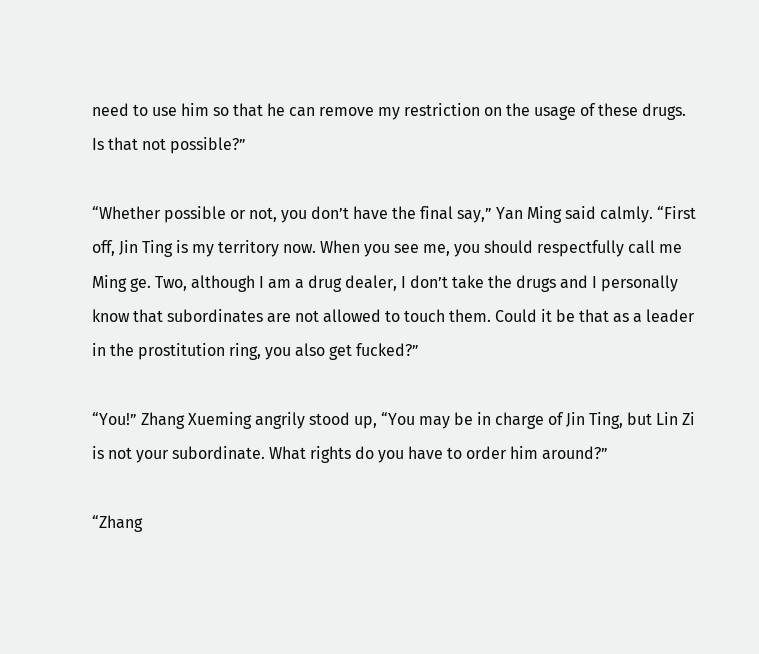need to use him so that he can remove my restriction on the usage of these drugs. Is that not possible?”

“Whether possible or not, you don’t have the final say,” Yan Ming said calmly. “First off, Jin Ting is my territory now. When you see me, you should respectfully call me Ming ge. Two, although I am a drug dealer, I don’t take the drugs and I personally know that subordinates are not allowed to touch them. Could it be that as a leader in the prostitution ring, you also get fucked?”

“You!” Zhang Xueming angrily stood up, “You may be in charge of Jin Ting, but Lin Zi is not your subordinate. What rights do you have to order him around?”

“Zhang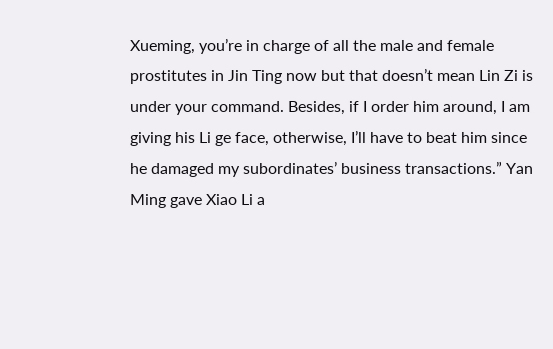Xueming, you’re in charge of all the male and female prostitutes in Jin Ting now but that doesn’t mean Lin Zi is under your command. Besides, if I order him around, I am giving his Li ge face, otherwise, I’ll have to beat him since he damaged my subordinates’ business transactions.” Yan Ming gave Xiao Li a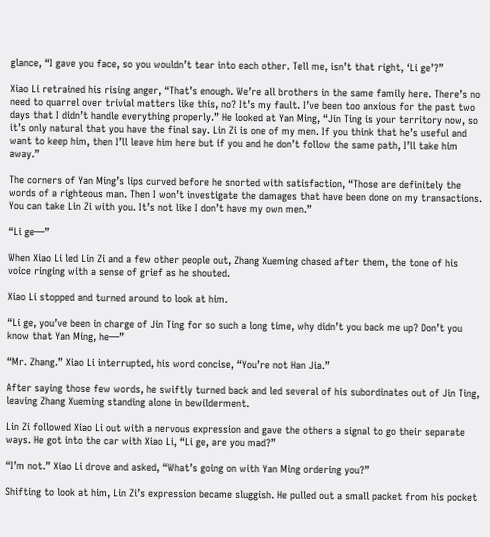glance, “I gave you face, so you wouldn’t tear into each other. Tell me, isn’t that right, ‘Li ge’?”

Xiao Li retrained his rising anger, “That’s enough. We’re all brothers in the same family here. There’s no need to quarrel over trivial matters like this, no? It’s my fault. I’ve been too anxious for the past two days that I didn’t handle everything properly.” He looked at Yan Ming, “Jin Ting is your territory now, so it’s only natural that you have the final say. Lin Zi is one of my men. If you think that he’s useful and want to keep him, then I’ll leave him here but if you and he don’t follow the same path, I’ll take him away.”

The corners of Yan Ming’s lips curved before he snorted with satisfaction, “Those are definitely the words of a righteous man. Then I won’t investigate the damages that have been done on my transactions. You can take Lin Zi with you. It’s not like I don’t have my own men.”

“Li ge—”

When Xiao Li led Lin Zi and a few other people out, Zhang Xueming chased after them, the tone of his voice ringing with a sense of grief as he shouted.

Xiao Li stopped and turned around to look at him.

“Li ge, you’ve been in charge of Jin Ting for so such a long time, why didn’t you back me up? Don’t you know that Yan Ming, he—”

“Mr. Zhang.” Xiao Li interrupted, his word concise, “You’re not Han Jia.”

After saying those few words, he swiftly turned back and led several of his subordinates out of Jin Ting, leaving Zhang Xueming standing alone in bewilderment.

Lin Zi followed Xiao Li out with a nervous expression and gave the others a signal to go their separate ways. He got into the car with Xiao Li, “Li ge, are you mad?”

“I’m not.” Xiao Li drove and asked, “What’s going on with Yan Ming ordering you?”

Shifting to look at him, Lin Zi’s expression became sluggish. He pulled out a small packet from his pocket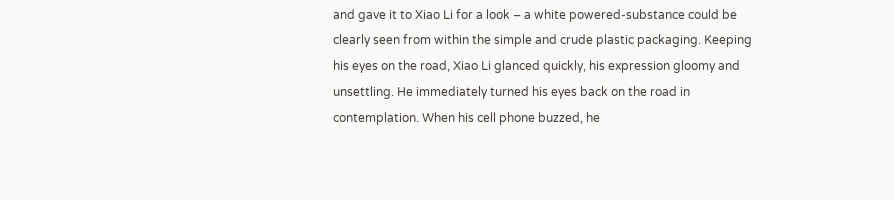and gave it to Xiao Li for a look – a white powered-substance could be clearly seen from within the simple and crude plastic packaging. Keeping his eyes on the road, Xiao Li glanced quickly, his expression gloomy and unsettling. He immediately turned his eyes back on the road in contemplation. When his cell phone buzzed, he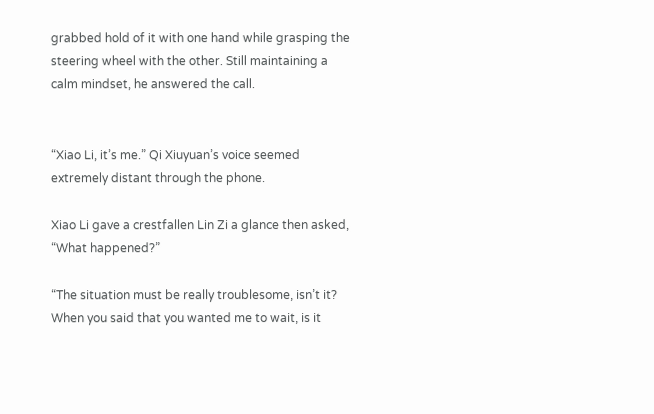grabbed hold of it with one hand while grasping the steering wheel with the other. Still maintaining a calm mindset, he answered the call.


“Xiao Li, it’s me.” Qi Xiuyuan’s voice seemed extremely distant through the phone.

Xiao Li gave a crestfallen Lin Zi a glance then asked, “What happened?”

“The situation must be really troublesome, isn’t it? When you said that you wanted me to wait, is it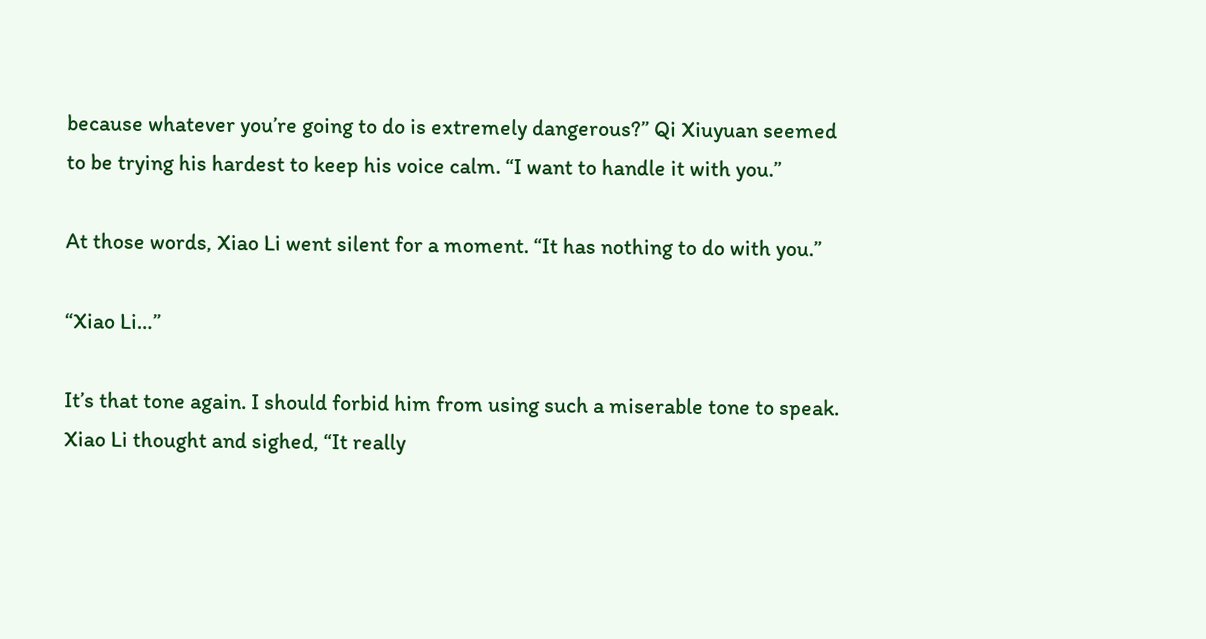because whatever you’re going to do is extremely dangerous?” Qi Xiuyuan seemed to be trying his hardest to keep his voice calm. “I want to handle it with you.”

At those words, Xiao Li went silent for a moment. “It has nothing to do with you.”

“Xiao Li…”

It’s that tone again. I should forbid him from using such a miserable tone to speak. Xiao Li thought and sighed, “It really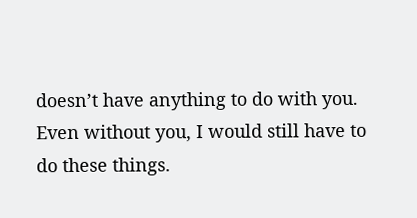doesn’t have anything to do with you. Even without you, I would still have to do these things.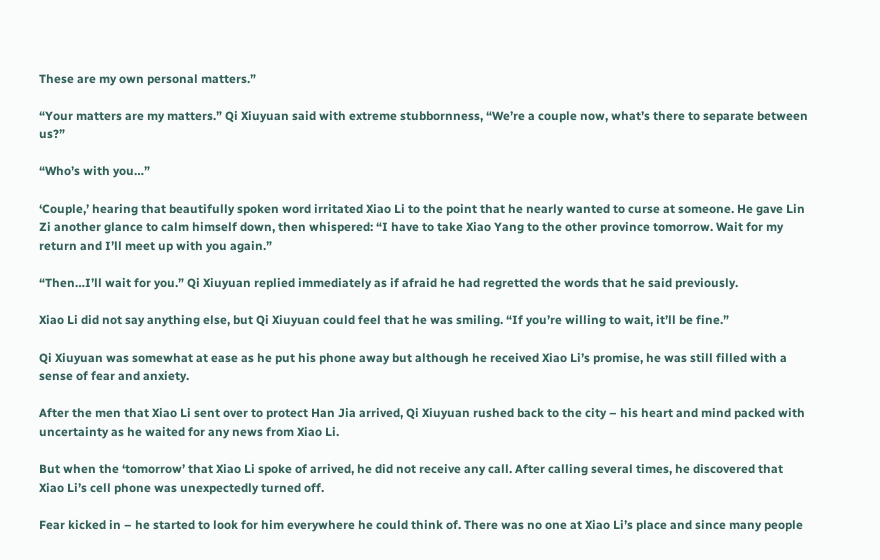These are my own personal matters.”

“Your matters are my matters.” Qi Xiuyuan said with extreme stubbornness, “We’re a couple now, what’s there to separate between us?”

“Who’s with you…”

‘Couple,’ hearing that beautifully spoken word irritated Xiao Li to the point that he nearly wanted to curse at someone. He gave Lin Zi another glance to calm himself down, then whispered: “I have to take Xiao Yang to the other province tomorrow. Wait for my return and I’ll meet up with you again.”

“Then…I’ll wait for you.” Qi Xiuyuan replied immediately as if afraid he had regretted the words that he said previously.

Xiao Li did not say anything else, but Qi Xiuyuan could feel that he was smiling. “If you’re willing to wait, it’ll be fine.”

Qi Xiuyuan was somewhat at ease as he put his phone away but although he received Xiao Li’s promise, he was still filled with a sense of fear and anxiety.

After the men that Xiao Li sent over to protect Han Jia arrived, Qi Xiuyuan rushed back to the city – his heart and mind packed with uncertainty as he waited for any news from Xiao Li.

But when the ‘tomorrow’ that Xiao Li spoke of arrived, he did not receive any call. After calling several times, he discovered that Xiao Li’s cell phone was unexpectedly turned off.

Fear kicked in – he started to look for him everywhere he could think of. There was no one at Xiao Li’s place and since many people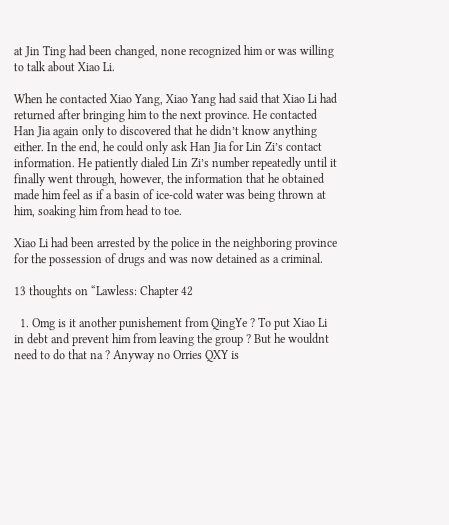at Jin Ting had been changed, none recognized him or was willing to talk about Xiao Li.

When he contacted Xiao Yang, Xiao Yang had said that Xiao Li had returned after bringing him to the next province. He contacted Han Jia again only to discovered that he didn’t know anything either. In the end, he could only ask Han Jia for Lin Zi’s contact information. He patiently dialed Lin Zi’s number repeatedly until it finally went through, however, the information that he obtained made him feel as if a basin of ice-cold water was being thrown at him, soaking him from head to toe.

Xiao Li had been arrested by the police in the neighboring province for the possession of drugs and was now detained as a criminal.

13 thoughts on “Lawless: Chapter 42

  1. Omg is it another punishement from QingYe ? To put Xiao Li in debt and prevent him from leaving the group ? But he wouldnt need to do that na ? Anyway no Orries QXY is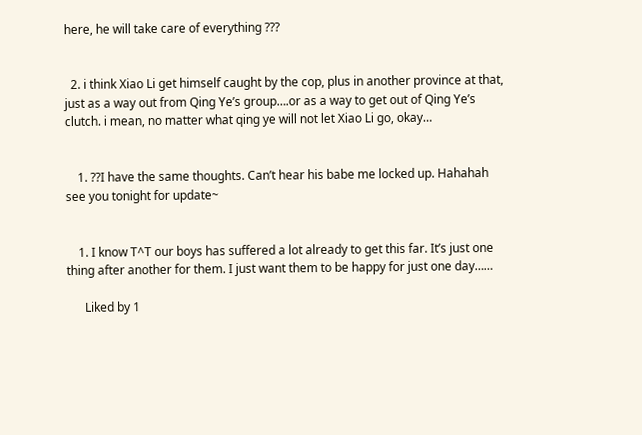here, he will take care of everything ???


  2. i think Xiao Li get himself caught by the cop, plus in another province at that, just as a way out from Qing Ye’s group….or as a way to get out of Qing Ye’s clutch. i mean, no matter what qing ye will not let Xiao Li go, okay…


    1. ??I have the same thoughts. Can’t hear his babe me locked up. Hahahah see you tonight for update~


    1. I know T^T our boys has suffered a lot already to get this far. It’s just one thing after another for them. I just want them to be happy for just one day……

      Liked by 1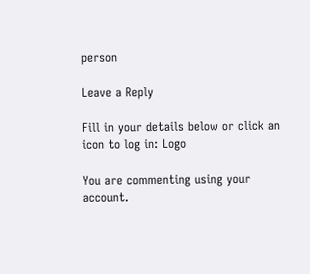person

Leave a Reply

Fill in your details below or click an icon to log in: Logo

You are commenting using your account.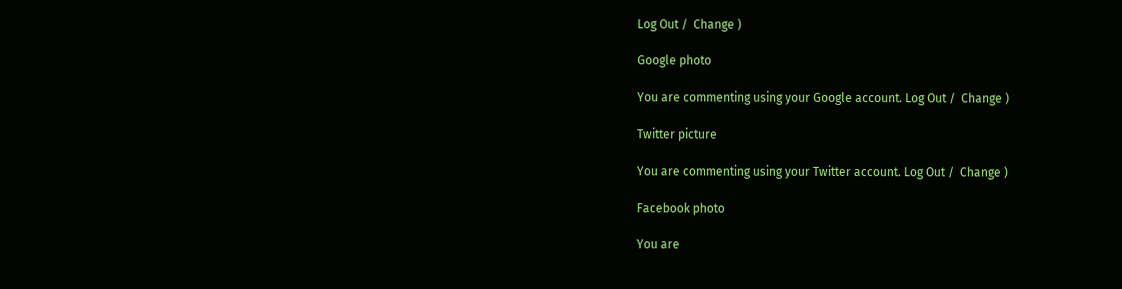Log Out /  Change )

Google photo

You are commenting using your Google account. Log Out /  Change )

Twitter picture

You are commenting using your Twitter account. Log Out /  Change )

Facebook photo

You are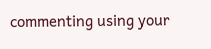commenting using your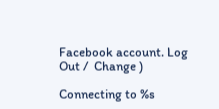Facebook account. Log Out /  Change )

Connecting to %s